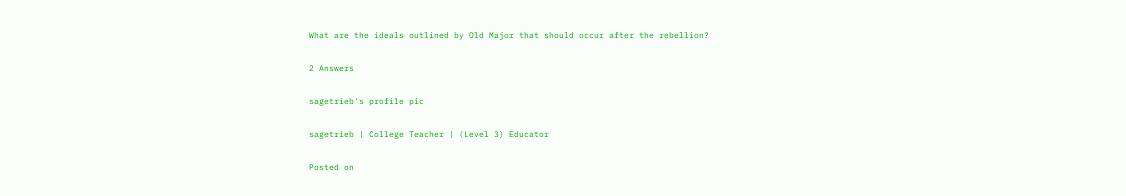What are the ideals outlined by Old Major that should occur after the rebellion?

2 Answers

sagetrieb's profile pic

sagetrieb | College Teacher | (Level 3) Educator

Posted on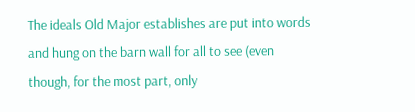The ideals Old Major establishes are put into words and hung on the barn wall for all to see (even though, for the most part, only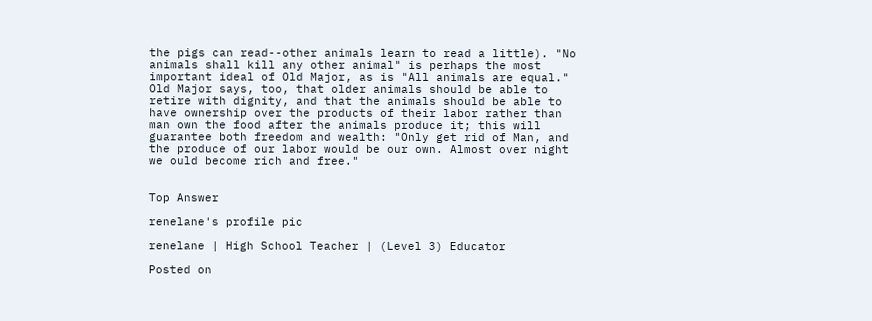the pigs can read--other animals learn to read a little). "No animals shall kill any other animal" is perhaps the most important ideal of Old Major, as is "All animals are equal." Old Major says, too, that older animals should be able to retire with dignity, and that the animals should be able to have ownership over the products of their labor rather than man own the food after the animals produce it; this will guarantee both freedom and wealth: "Only get rid of Man, and the produce of our labor would be our own. Almost over night we ould become rich and free."


Top Answer

renelane's profile pic

renelane | High School Teacher | (Level 3) Educator

Posted on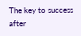The key to success after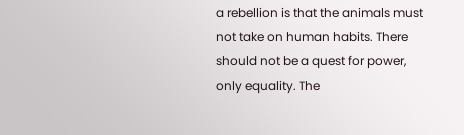a rebellion is that the animals must not take on human habits. There should not be a quest for power, only equality. The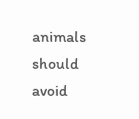animals should avoid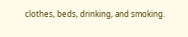clothes, beds, drinking, and smoking.